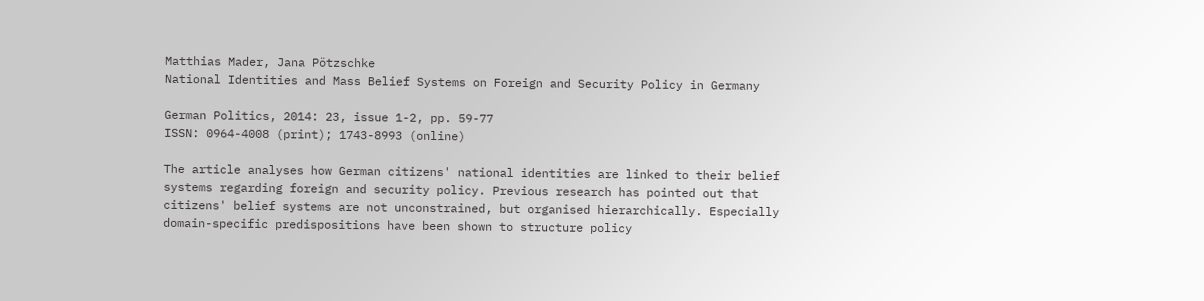Matthias Mader, Jana Pötzschke
National Identities and Mass Belief Systems on Foreign and Security Policy in Germany

German Politics, 2014: 23, issue 1-2, pp. 59-77
ISSN: 0964-4008 (print); 1743-8993 (online)

The article analyses how German citizens' national identities are linked to their belief systems regarding foreign and security policy. Previous research has pointed out that citizens' belief systems are not unconstrained, but organised hierarchically. Especially domain-specific predispositions have been shown to structure policy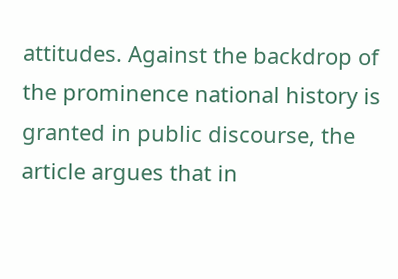attitudes. Against the backdrop of the prominence national history is granted in public discourse, the article argues that in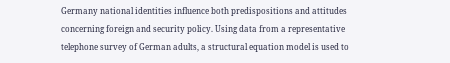Germany national identities influence both predispositions and attitudes concerning foreign and security policy. Using data from a representative telephone survey of German adults, a structural equation model is used to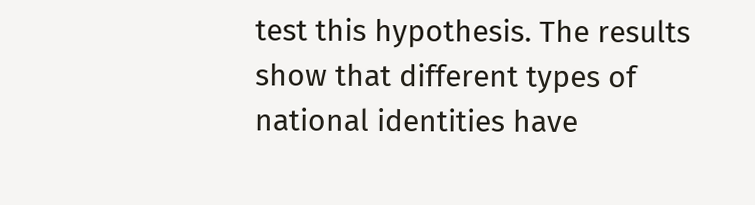test this hypothesis. The results show that different types of national identities have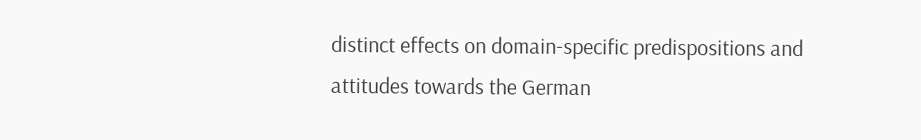distinct effects on domain-specific predispositions and attitudes towards the German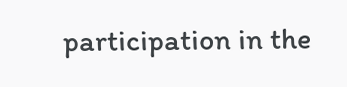participation in the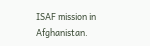ISAF mission in Afghanistan.